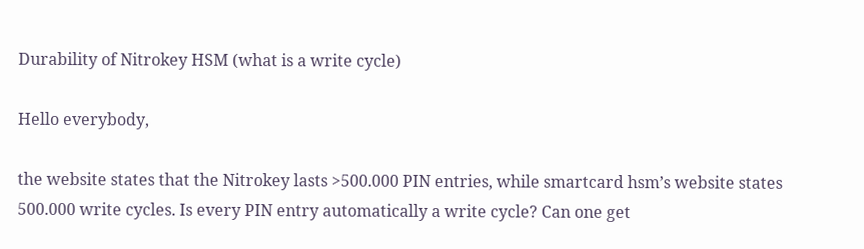Durability of Nitrokey HSM (what is a write cycle)

Hello everybody,

the website states that the Nitrokey lasts >500.000 PIN entries, while smartcard hsm’s website states 500.000 write cycles. Is every PIN entry automatically a write cycle? Can one get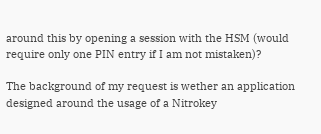around this by opening a session with the HSM (would require only one PIN entry if I am not mistaken)?

The background of my request is wether an application designed around the usage of a Nitrokey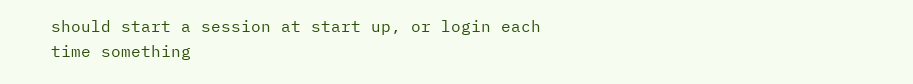should start a session at start up, or login each time something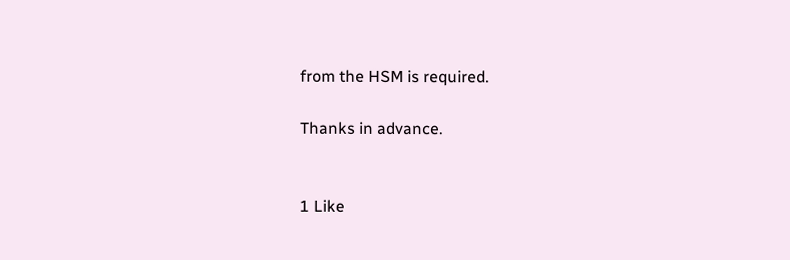from the HSM is required.

Thanks in advance.


1 Like